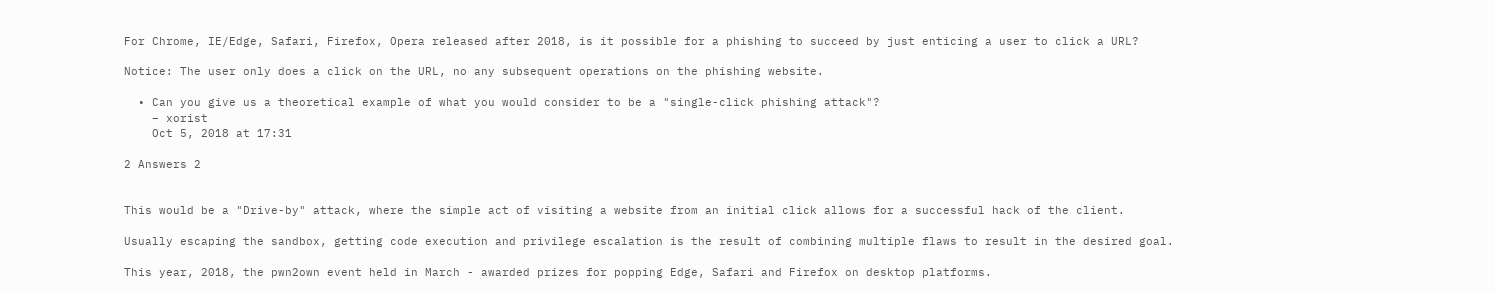For Chrome, IE/Edge, Safari, Firefox, Opera released after 2018, is it possible for a phishing to succeed by just enticing a user to click a URL?

Notice: The user only does a click on the URL, no any subsequent operations on the phishing website.

  • Can you give us a theoretical example of what you would consider to be a "single-click phishing attack"?
    – xorist
    Oct 5, 2018 at 17:31

2 Answers 2


This would be a "Drive-by" attack, where the simple act of visiting a website from an initial click allows for a successful hack of the client.

Usually escaping the sandbox, getting code execution and privilege escalation is the result of combining multiple flaws to result in the desired goal.

This year, 2018, the pwn2own event held in March - awarded prizes for popping Edge, Safari and Firefox on desktop platforms.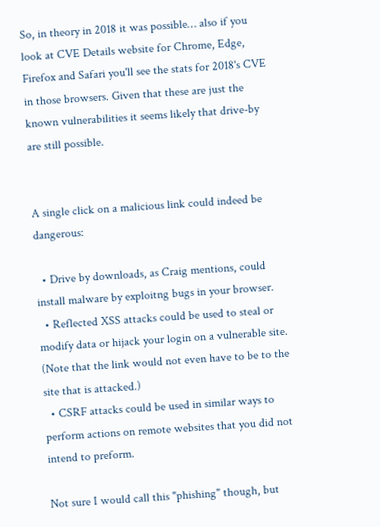So, in theory in 2018 it was possible… also if you look at CVE Details website for Chrome, Edge, Firefox and Safari you'll see the stats for 2018's CVE in those browsers. Given that these are just the known vulnerabilities it seems likely that drive-by are still possible.


A single click on a malicious link could indeed be dangerous:

  • Drive by downloads, as Craig mentions, could install malware by exploitng bugs in your browser.
  • Reflected XSS attacks could be used to steal or modify data or hijack your login on a vulnerable site. (Note that the link would not even have to be to the site that is attacked.)
  • CSRF attacks could be used in similar ways to perform actions on remote websites that you did not intend to preform.

Not sure I would call this "phishing" though, but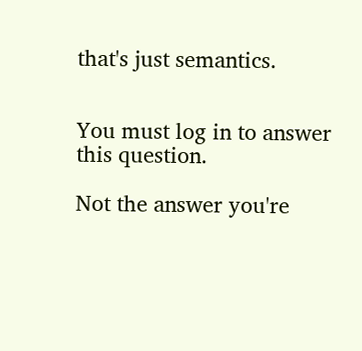that's just semantics.


You must log in to answer this question.

Not the answer you're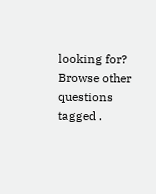looking for? Browse other questions tagged .